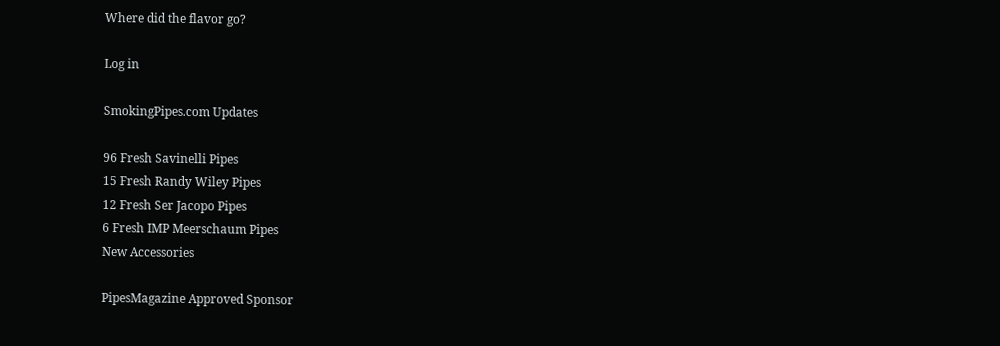Where did the flavor go?

Log in

SmokingPipes.com Updates

96 Fresh Savinelli Pipes
15 Fresh Randy Wiley Pipes
12 Fresh Ser Jacopo Pipes
6 Fresh IMP Meerschaum Pipes
New Accessories

PipesMagazine Approved Sponsor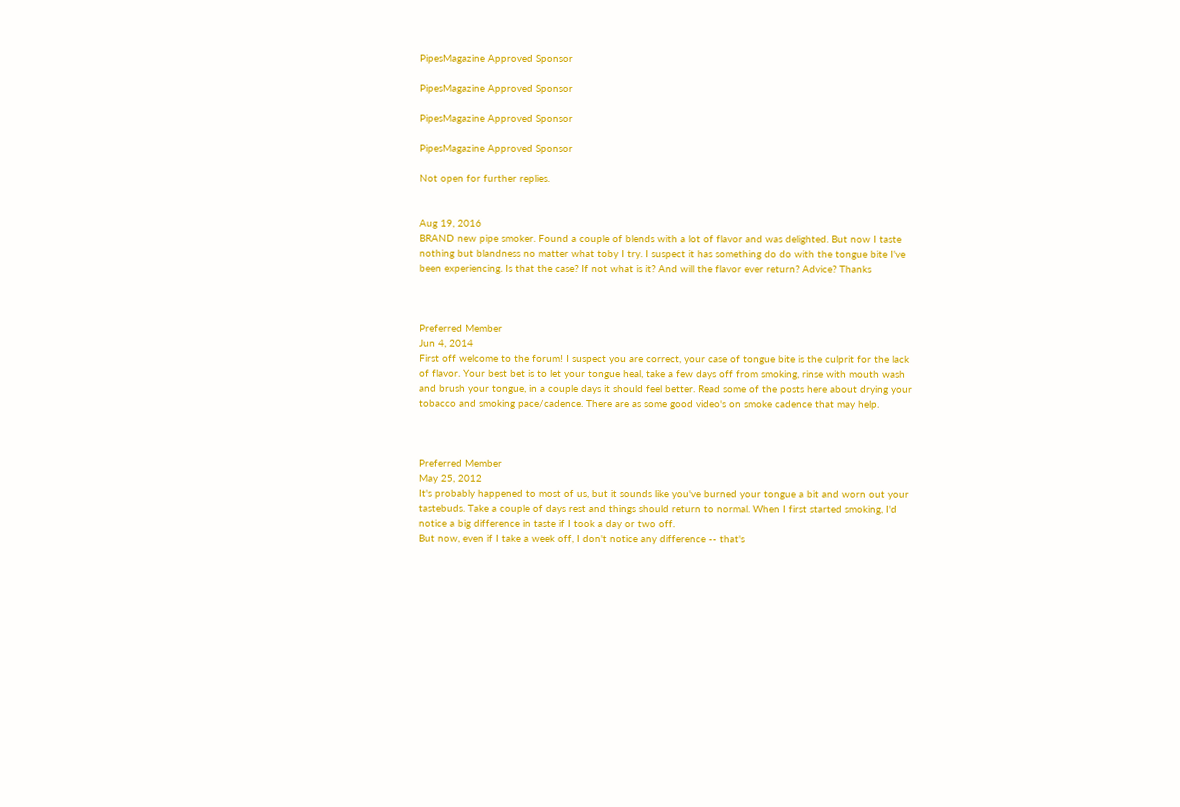PipesMagazine Approved Sponsor

PipesMagazine Approved Sponsor

PipesMagazine Approved Sponsor

PipesMagazine Approved Sponsor

Not open for further replies.


Aug 19, 2016
BRAND new pipe smoker. Found a couple of blends with a lot of flavor and was delighted. But now I taste nothing but blandness no matter what toby I try. I suspect it has something do do with the tongue bite I've been experiencing. Is that the case? If not what is it? And will the flavor ever return? Advice? Thanks



Preferred Member
Jun 4, 2014
First off welcome to the forum! I suspect you are correct, your case of tongue bite is the culprit for the lack of flavor. Your best bet is to let your tongue heal, take a few days off from smoking, rinse with mouth wash and brush your tongue, in a couple days it should feel better. Read some of the posts here about drying your tobacco and smoking pace/cadence. There are as some good video's on smoke cadence that may help.



Preferred Member
May 25, 2012
It's probably happened to most of us, but it sounds like you've burned your tongue a bit and worn out your tastebuds. Take a couple of days rest and things should return to normal. When I first started smoking, I'd notice a big difference in taste if I took a day or two off.
But now, even if I take a week off, I don't notice any difference -- that's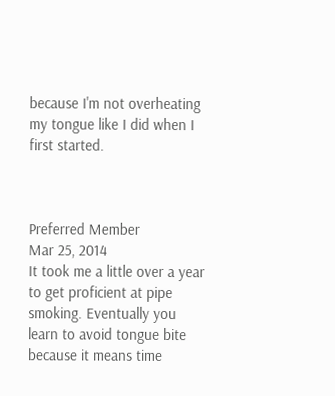because I'm not overheating my tongue like I did when I first started.



Preferred Member
Mar 25, 2014
It took me a little over a year to get proficient at pipe smoking. Eventually you learn to avoid tongue bite because it means time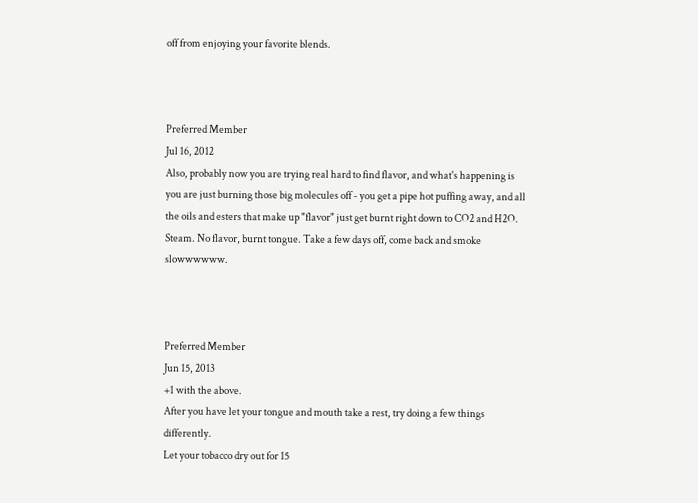off from enjoying your favorite blends.



Preferred Member
Jul 16, 2012
Also, probably now you are trying real hard to find flavor, and what's happening is you are just burning those big molecules off - you get a pipe hot puffing away, and all the oils and esters that make up "flavor" just get burnt right down to CO2 and H2O. Steam. No flavor, burnt tongue. Take a few days off, come back and smoke slowwwwww.



Preferred Member
Jun 15, 2013
+1 with the above.
After you have let your tongue and mouth take a rest, try doing a few things differently.
Let your tobacco dry out for 15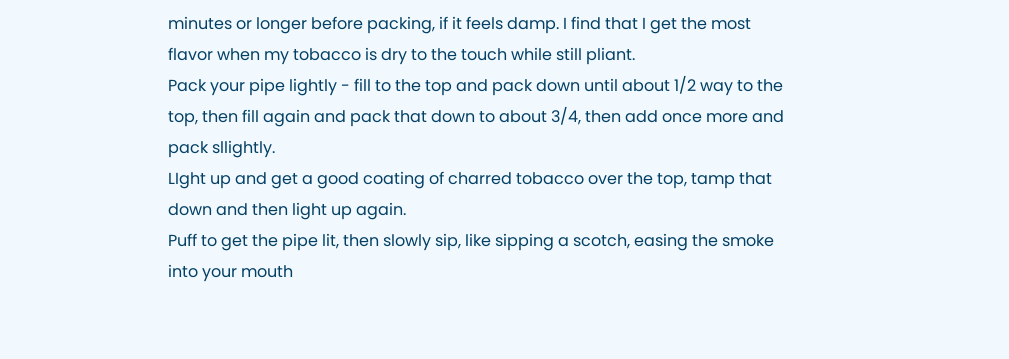minutes or longer before packing, if it feels damp. I find that I get the most flavor when my tobacco is dry to the touch while still pliant.
Pack your pipe lightly - fill to the top and pack down until about 1/2 way to the top, then fill again and pack that down to about 3/4, then add once more and pack sllightly.
LIght up and get a good coating of charred tobacco over the top, tamp that down and then light up again.
Puff to get the pipe lit, then slowly sip, like sipping a scotch, easing the smoke into your mouth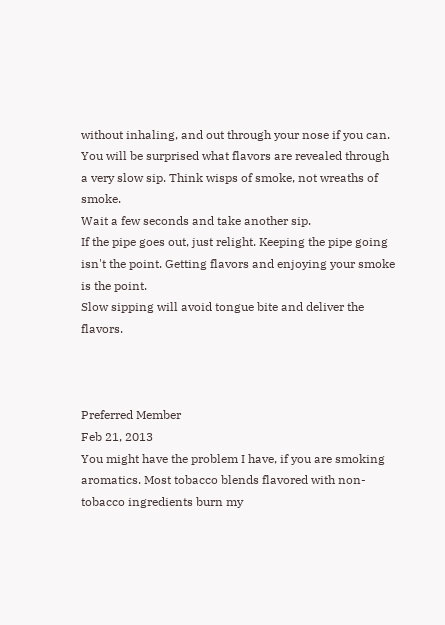without inhaling, and out through your nose if you can.
You will be surprised what flavors are revealed through a very slow sip. Think wisps of smoke, not wreaths of smoke.
Wait a few seconds and take another sip.
If the pipe goes out, just relight. Keeping the pipe going isn't the point. Getting flavors and enjoying your smoke is the point.
Slow sipping will avoid tongue bite and deliver the flavors.



Preferred Member
Feb 21, 2013
You might have the problem I have, if you are smoking aromatics. Most tobacco blends flavored with non-tobacco ingredients burn my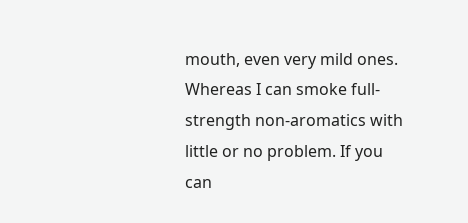mouth, even very mild ones. Whereas I can smoke full-strength non-aromatics with little or no problem. If you can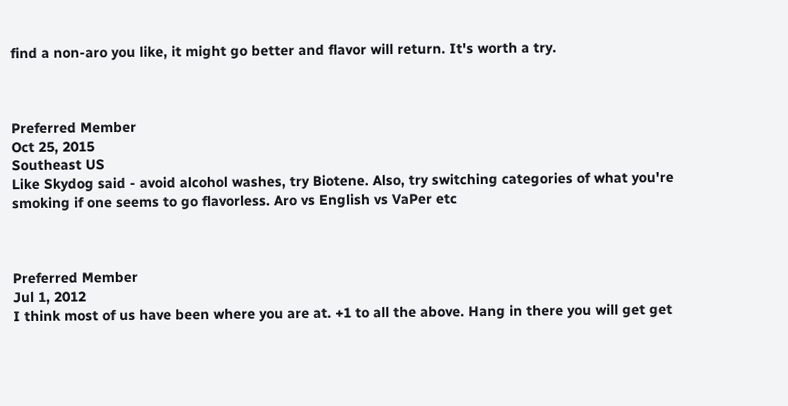find a non-aro you like, it might go better and flavor will return. It's worth a try.



Preferred Member
Oct 25, 2015
Southeast US
Like Skydog said - avoid alcohol washes, try Biotene. Also, try switching categories of what you're smoking if one seems to go flavorless. Aro vs English vs VaPer etc



Preferred Member
Jul 1, 2012
I think most of us have been where you are at. +1 to all the above. Hang in there you will get get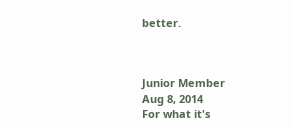better.



Junior Member
Aug 8, 2014
For what it's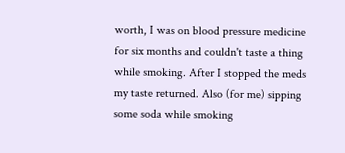worth, I was on blood pressure medicine for six months and couldn't taste a thing while smoking. After I stopped the meds my taste returned. Also (for me) sipping some soda while smoking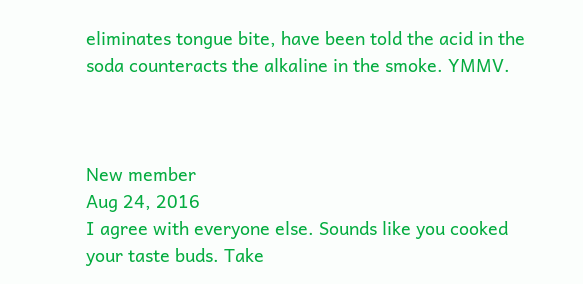eliminates tongue bite, have been told the acid in the soda counteracts the alkaline in the smoke. YMMV.



New member
Aug 24, 2016
I agree with everyone else. Sounds like you cooked your taste buds. Take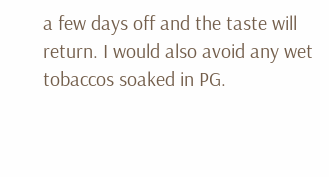a few days off and the taste will return. I would also avoid any wet tobaccos soaked in PG.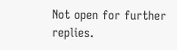Not open for further replies.